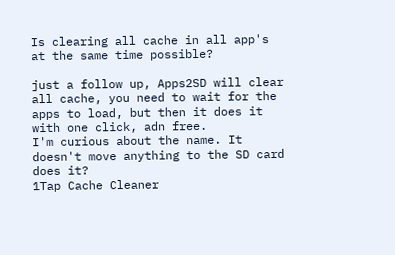Is clearing all cache in all app's at the same time possible?

just a follow up, Apps2SD will clear all cache, you need to wait for the apps to load, but then it does it with one click, adn free.
I'm curious about the name. It doesn't move anything to the SD card does it?
1Tap Cache Cleaner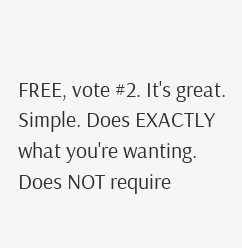FREE, vote #2. It's great. Simple. Does EXACTLY what you're wanting. Does NOT require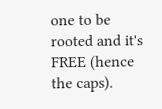one to be rooted and it's FREE (hence the caps).